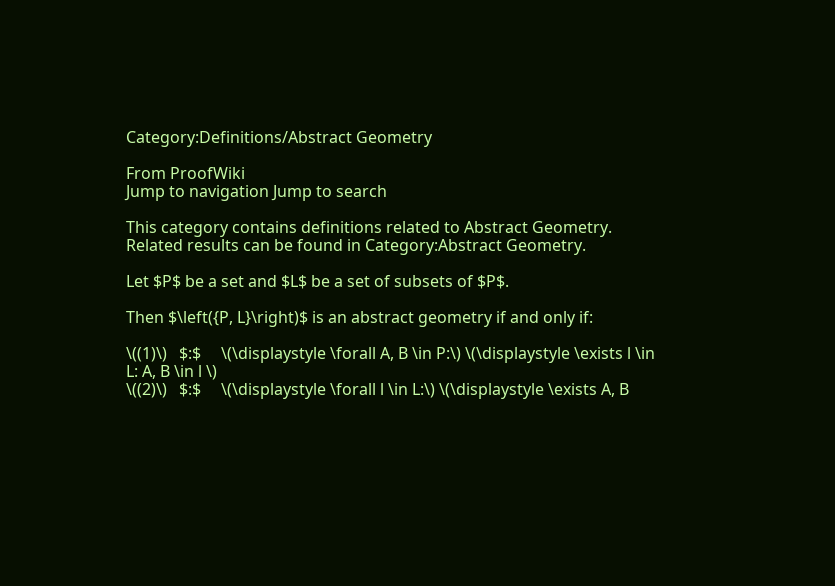Category:Definitions/Abstract Geometry

From ProofWiki
Jump to navigation Jump to search

This category contains definitions related to Abstract Geometry.
Related results can be found in Category:Abstract Geometry.

Let $P$ be a set and $L$ be a set of subsets of $P$.

Then $\left({P, L}\right)$ is an abstract geometry if and only if:

\((1)\)   $:$     \(\displaystyle \forall A, B \in P:\) \(\displaystyle \exists l \in L: A, B \in l \)
\((2)\)   $:$     \(\displaystyle \forall l \in L:\) \(\displaystyle \exists A, B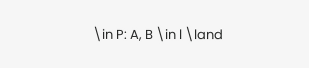\in P: A, B \in l \land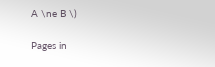A \ne B \)

Pages in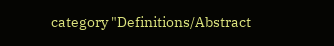category "Definitions/Abstract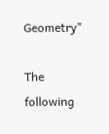Geometry"

The following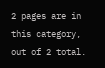2 pages are in this category, out of 2 total.